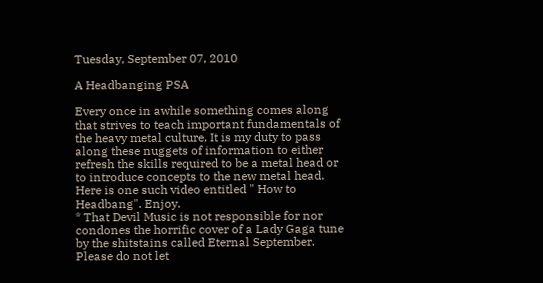Tuesday, September 07, 2010

A Headbanging PSA

Every once in awhile something comes along that strives to teach important fundamentals of the heavy metal culture. It is my duty to pass along these nuggets of information to either refresh the skills required to be a metal head or to introduce concepts to the new metal head. Here is one such video entitled " How to Headbang". Enjoy.
* That Devil Music is not responsible for nor condones the horrific cover of a Lady Gaga tune by the shitstains called Eternal September. Please do not let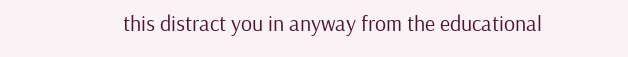this distract you in anyway from the educational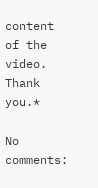content of the video. Thank you.*

No comments: